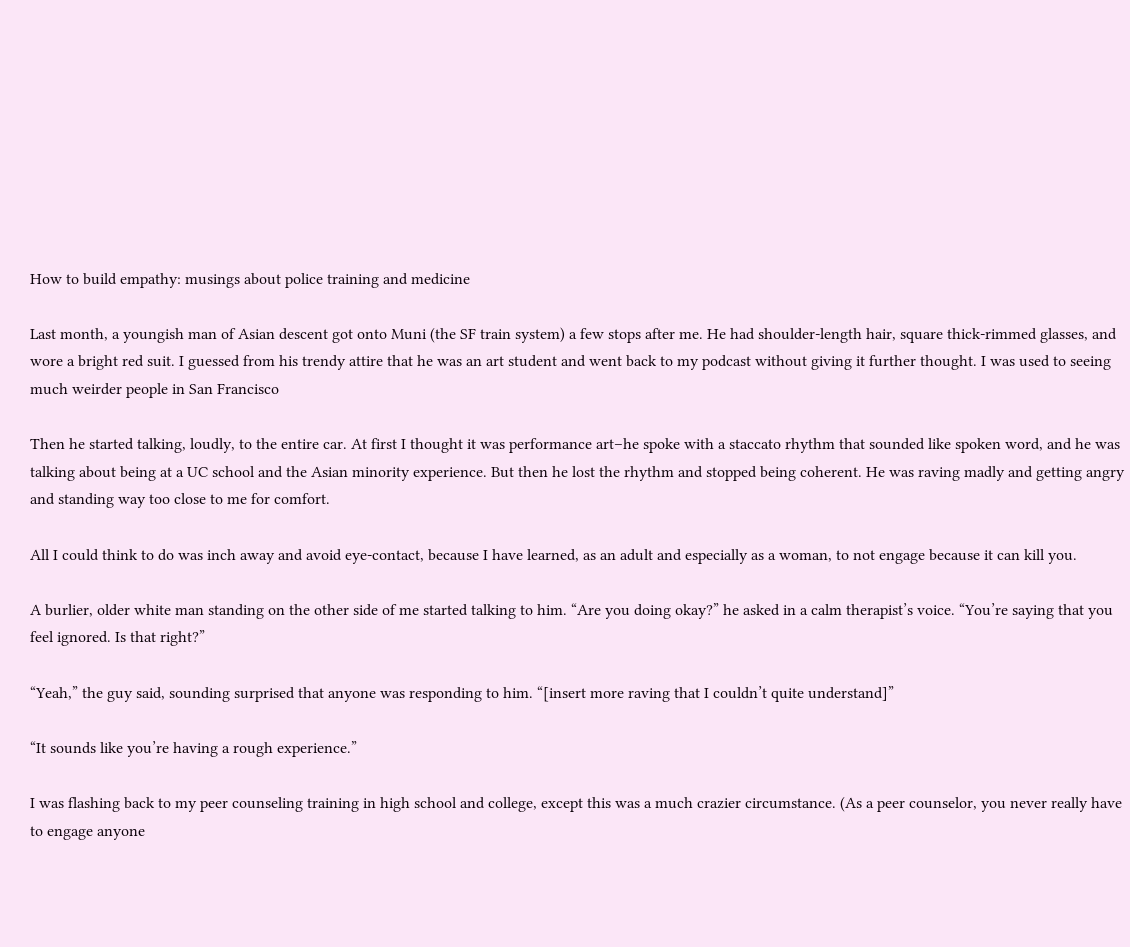How to build empathy: musings about police training and medicine

Last month, a youngish man of Asian descent got onto Muni (the SF train system) a few stops after me. He had shoulder-length hair, square thick-rimmed glasses, and wore a bright red suit. I guessed from his trendy attire that he was an art student and went back to my podcast without giving it further thought. I was used to seeing much weirder people in San Francisco

Then he started talking, loudly, to the entire car. At first I thought it was performance art–he spoke with a staccato rhythm that sounded like spoken word, and he was talking about being at a UC school and the Asian minority experience. But then he lost the rhythm and stopped being coherent. He was raving madly and getting angry and standing way too close to me for comfort.

All I could think to do was inch away and avoid eye-contact, because I have learned, as an adult and especially as a woman, to not engage because it can kill you.

A burlier, older white man standing on the other side of me started talking to him. “Are you doing okay?” he asked in a calm therapist’s voice. “You’re saying that you feel ignored. Is that right?”

“Yeah,” the guy said, sounding surprised that anyone was responding to him. “[insert more raving that I couldn’t quite understand]”

“It sounds like you’re having a rough experience.”

I was flashing back to my peer counseling training in high school and college, except this was a much crazier circumstance. (As a peer counselor, you never really have to engage anyone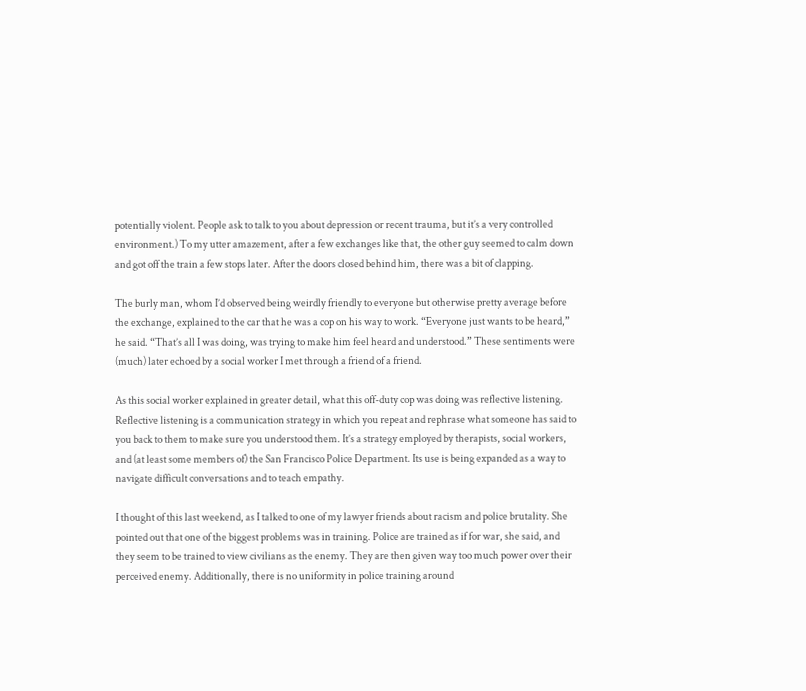potentially violent. People ask to talk to you about depression or recent trauma, but it’s a very controlled environment.) To my utter amazement, after a few exchanges like that, the other guy seemed to calm down and got off the train a few stops later. After the doors closed behind him, there was a bit of clapping.

The burly man, whom I’d observed being weirdly friendly to everyone but otherwise pretty average before the exchange, explained to the car that he was a cop on his way to work. “Everyone just wants to be heard,” he said. “That’s all I was doing, was trying to make him feel heard and understood.” These sentiments were (much) later echoed by a social worker I met through a friend of a friend.

As this social worker explained in greater detail, what this off-duty cop was doing was reflective listening. Reflective listening is a communication strategy in which you repeat and rephrase what someone has said to you back to them to make sure you understood them. It’s a strategy employed by therapists, social workers, and (at least some members of) the San Francisco Police Department. Its use is being expanded as a way to navigate difficult conversations and to teach empathy.

I thought of this last weekend, as I talked to one of my lawyer friends about racism and police brutality. She pointed out that one of the biggest problems was in training. Police are trained as if for war, she said, and they seem to be trained to view civilians as the enemy. They are then given way too much power over their perceived enemy. Additionally, there is no uniformity in police training around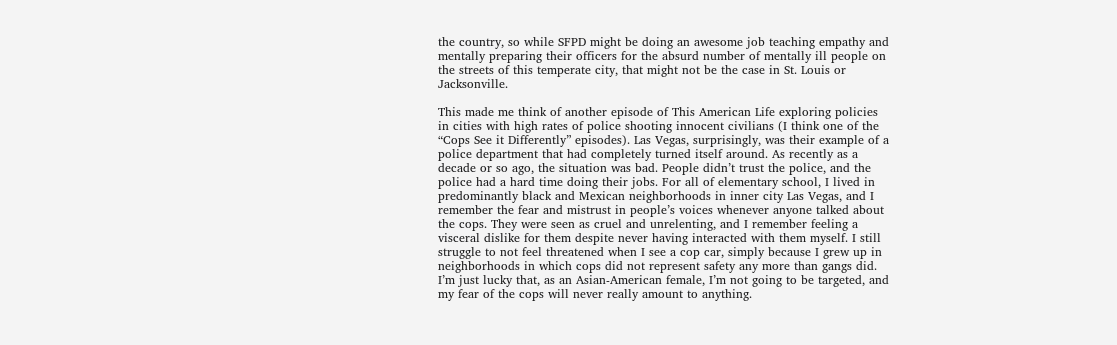the country, so while SFPD might be doing an awesome job teaching empathy and mentally preparing their officers for the absurd number of mentally ill people on the streets of this temperate city, that might not be the case in St. Louis or Jacksonville.

This made me think of another episode of This American Life exploring policies in cities with high rates of police shooting innocent civilians (I think one of the “Cops See it Differently” episodes). Las Vegas, surprisingly, was their example of a police department that had completely turned itself around. As recently as a decade or so ago, the situation was bad. People didn’t trust the police, and the police had a hard time doing their jobs. For all of elementary school, I lived in predominantly black and Mexican neighborhoods in inner city Las Vegas, and I remember the fear and mistrust in people’s voices whenever anyone talked about the cops. They were seen as cruel and unrelenting, and I remember feeling a visceral dislike for them despite never having interacted with them myself. I still struggle to not feel threatened when I see a cop car, simply because I grew up in neighborhoods in which cops did not represent safety any more than gangs did. I’m just lucky that, as an Asian-American female, I’m not going to be targeted, and my fear of the cops will never really amount to anything.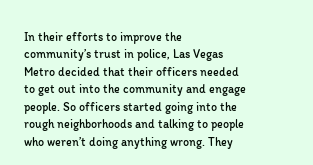In their efforts to improve the community’s trust in police, Las Vegas Metro decided that their officers needed to get out into the community and engage people. So officers started going into the rough neighborhoods and talking to people who weren’t doing anything wrong. They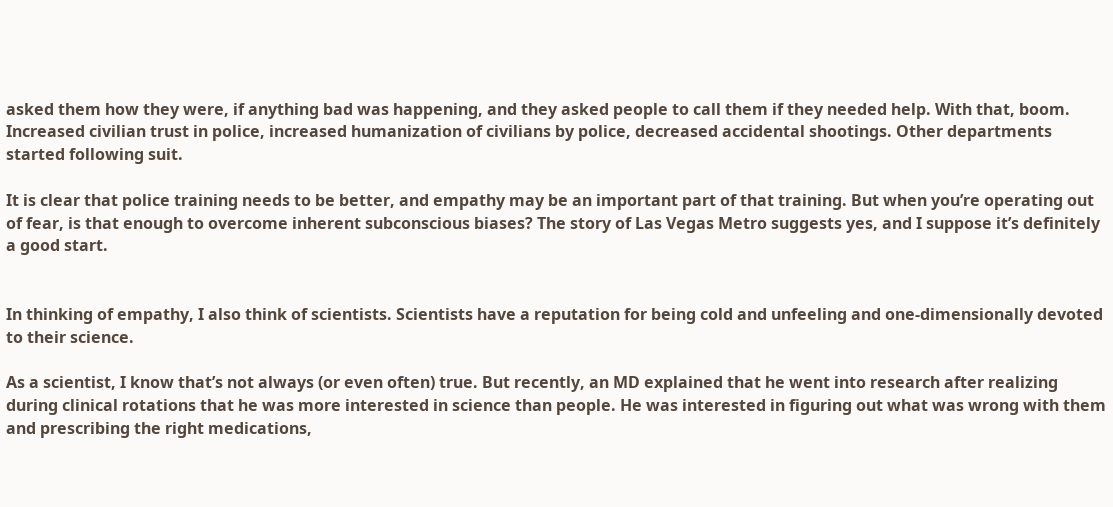asked them how they were, if anything bad was happening, and they asked people to call them if they needed help. With that, boom. Increased civilian trust in police, increased humanization of civilians by police, decreased accidental shootings. Other departments started following suit.

It is clear that police training needs to be better, and empathy may be an important part of that training. But when you’re operating out of fear, is that enough to overcome inherent subconscious biases? The story of Las Vegas Metro suggests yes, and I suppose it’s definitely a good start.


In thinking of empathy, I also think of scientists. Scientists have a reputation for being cold and unfeeling and one-dimensionally devoted to their science.

As a scientist, I know that’s not always (or even often) true. But recently, an MD explained that he went into research after realizing during clinical rotations that he was more interested in science than people. He was interested in figuring out what was wrong with them and prescribing the right medications,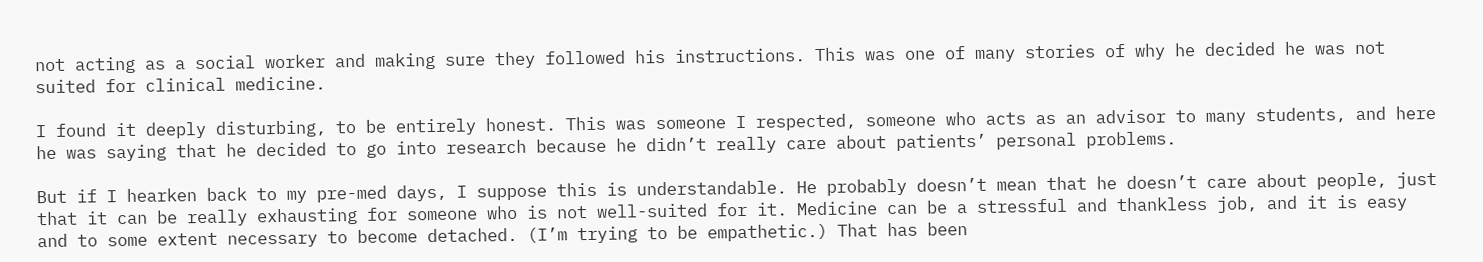not acting as a social worker and making sure they followed his instructions. This was one of many stories of why he decided he was not suited for clinical medicine.

I found it deeply disturbing, to be entirely honest. This was someone I respected, someone who acts as an advisor to many students, and here he was saying that he decided to go into research because he didn’t really care about patients’ personal problems.

But if I hearken back to my pre-med days, I suppose this is understandable. He probably doesn’t mean that he doesn’t care about people, just that it can be really exhausting for someone who is not well-suited for it. Medicine can be a stressful and thankless job, and it is easy and to some extent necessary to become detached. (I’m trying to be empathetic.) That has been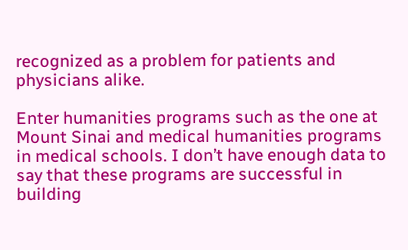recognized as a problem for patients and physicians alike.

Enter humanities programs such as the one at Mount Sinai and medical humanities programs in medical schools. I don’t have enough data to say that these programs are successful in building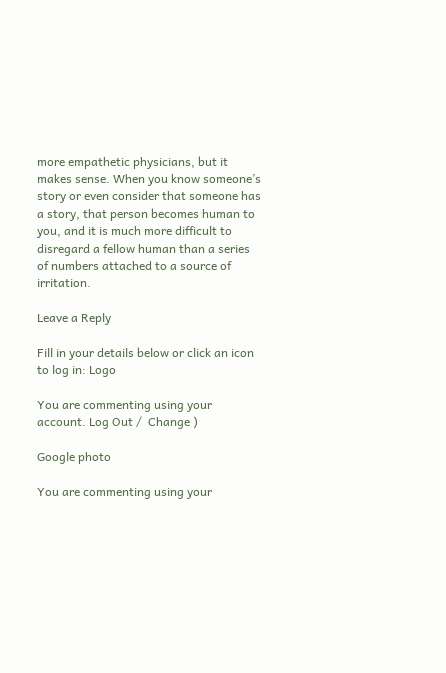more empathetic physicians, but it makes sense. When you know someone’s story or even consider that someone has a story, that person becomes human to you, and it is much more difficult to disregard a fellow human than a series of numbers attached to a source of irritation.

Leave a Reply

Fill in your details below or click an icon to log in: Logo

You are commenting using your account. Log Out /  Change )

Google photo

You are commenting using your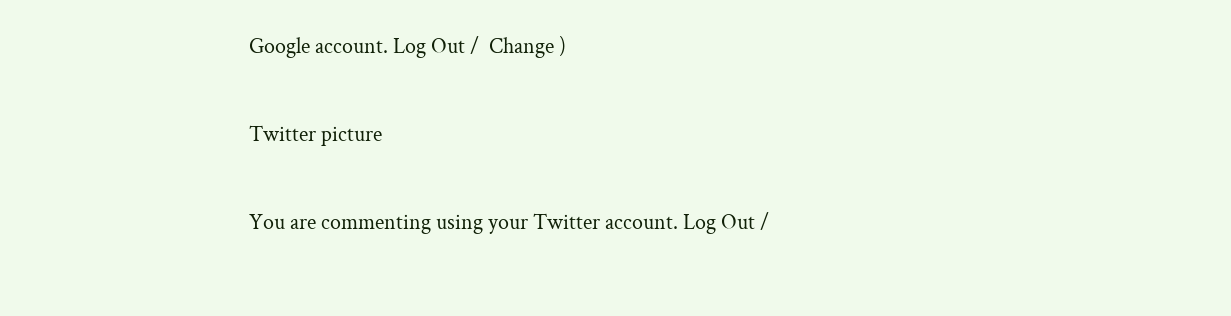Google account. Log Out /  Change )

Twitter picture

You are commenting using your Twitter account. Log Out /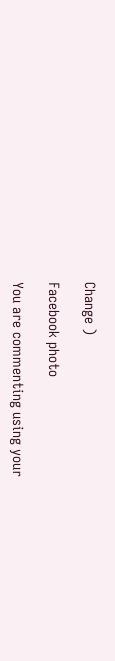Change )

Facebook photo

You are commenting using your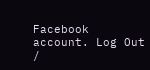Facebook account. Log Out /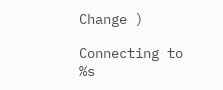Change )

Connecting to %s